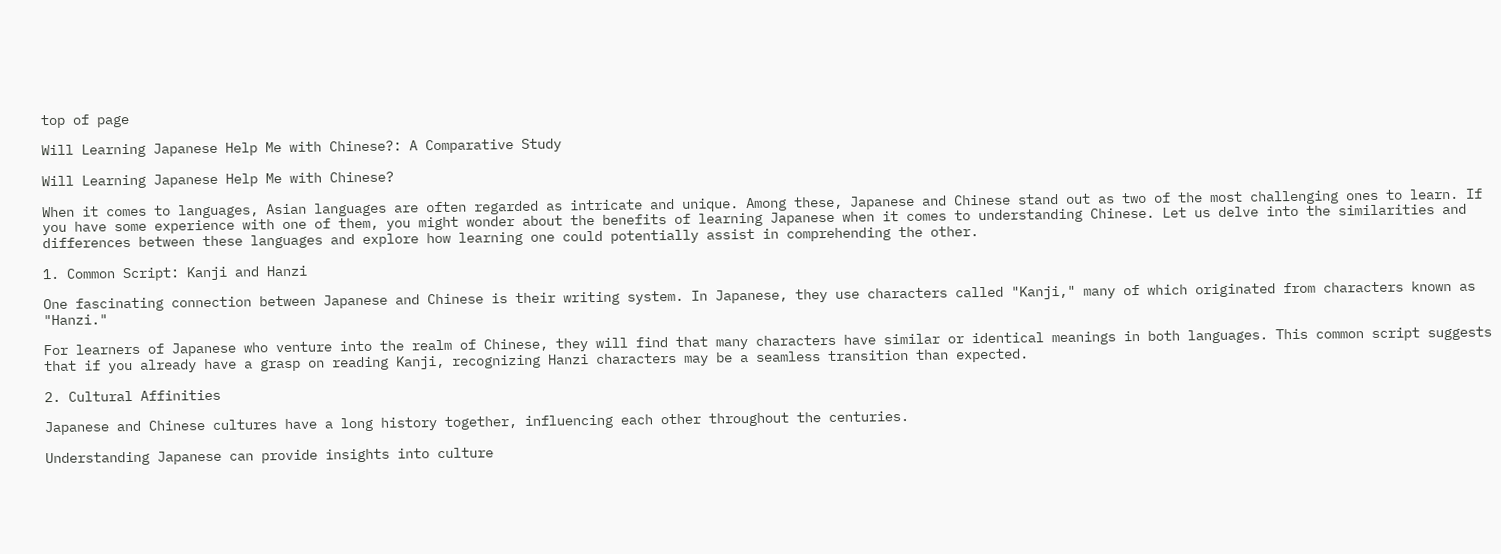top of page

Will Learning Japanese Help Me with Chinese?: A Comparative Study

Will Learning Japanese Help Me with Chinese?

When it comes to languages, Asian languages are often regarded as intricate and unique. Among these, Japanese and Chinese stand out as two of the most challenging ones to learn. If you have some experience with one of them, you might wonder about the benefits of learning Japanese when it comes to understanding Chinese. Let us delve into the similarities and differences between these languages and explore how learning one could potentially assist in comprehending the other.

1. Common Script: Kanji and Hanzi

One fascinating connection between Japanese and Chinese is their writing system. In Japanese, they use characters called "Kanji," many of which originated from characters known as "Hanzi."

For learners of Japanese who venture into the realm of Chinese, they will find that many characters have similar or identical meanings in both languages. This common script suggests that if you already have a grasp on reading Kanji, recognizing Hanzi characters may be a seamless transition than expected.

2. Cultural Affinities

Japanese and Chinese cultures have a long history together, influencing each other throughout the centuries.

Understanding Japanese can provide insights into culture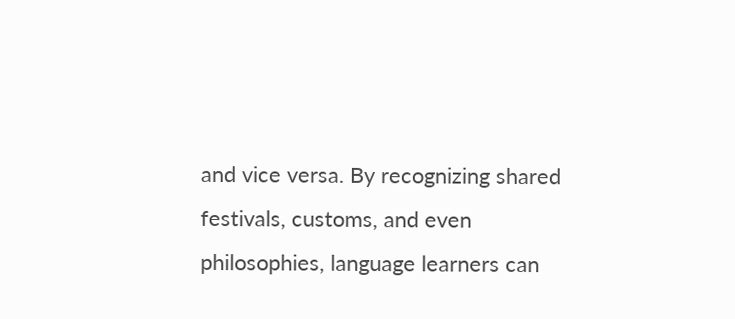and vice versa. By recognizing shared festivals, customs, and even philosophies, language learners can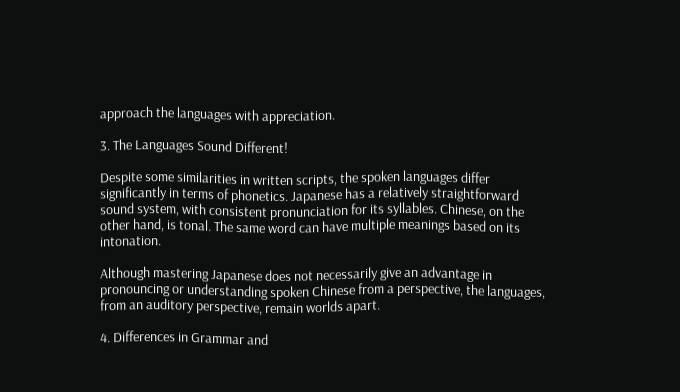approach the languages with appreciation.

3. The Languages Sound Different!

Despite some similarities in written scripts, the spoken languages differ significantly in terms of phonetics. Japanese has a relatively straightforward sound system, with consistent pronunciation for its syllables. Chinese, on the other hand, is tonal. The same word can have multiple meanings based on its intonation.

Although mastering Japanese does not necessarily give an advantage in pronouncing or understanding spoken Chinese from a perspective, the languages, from an auditory perspective, remain worlds apart.

4. Differences in Grammar and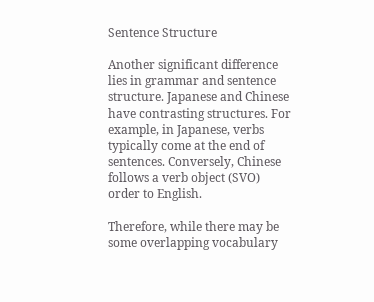Sentence Structure

Another significant difference lies in grammar and sentence structure. Japanese and Chinese have contrasting structures. For example, in Japanese, verbs typically come at the end of sentences. Conversely, Chinese follows a verb object (SVO) order to English.

Therefore, while there may be some overlapping vocabulary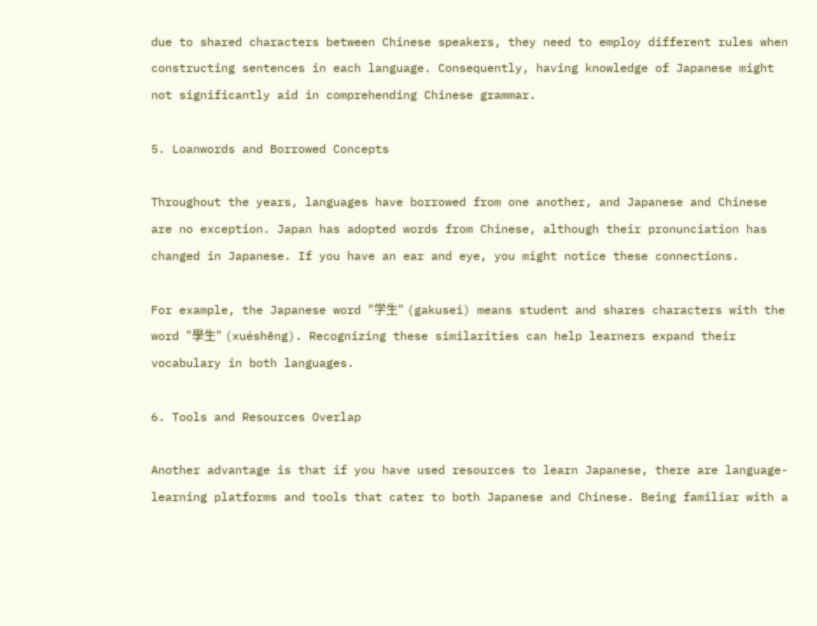due to shared characters between Chinese speakers, they need to employ different rules when constructing sentences in each language. Consequently, having knowledge of Japanese might not significantly aid in comprehending Chinese grammar.

5. Loanwords and Borrowed Concepts

Throughout the years, languages have borrowed from one another, and Japanese and Chinese are no exception. Japan has adopted words from Chinese, although their pronunciation has changed in Japanese. If you have an ear and eye, you might notice these connections.

For example, the Japanese word "学生" (gakusei) means student and shares characters with the word "學生" (xuéshēng). Recognizing these similarities can help learners expand their vocabulary in both languages.

6. Tools and Resources Overlap

Another advantage is that if you have used resources to learn Japanese, there are language-learning platforms and tools that cater to both Japanese and Chinese. Being familiar with a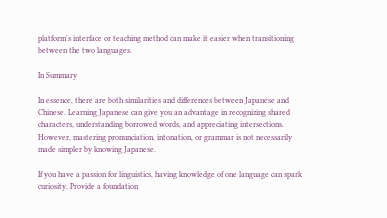platform's interface or teaching method can make it easier when transitioning between the two languages.

In Summary

In essence, there are both similarities and differences between Japanese and Chinese. Learning Japanese can give you an advantage in recognizing shared characters, understanding borrowed words, and appreciating intersections. However, mastering pronunciation, intonation, or grammar is not necessarily made simpler by knowing Japanese.

If you have a passion for linguistics, having knowledge of one language can spark curiosity. Provide a foundation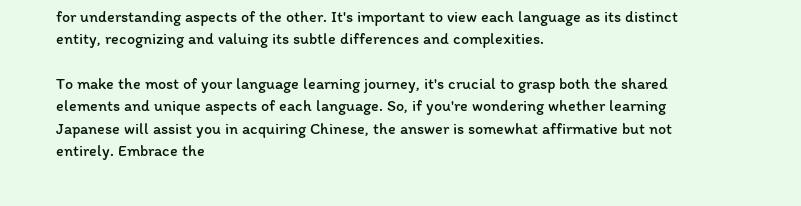for understanding aspects of the other. It's important to view each language as its distinct entity, recognizing and valuing its subtle differences and complexities.

To make the most of your language learning journey, it's crucial to grasp both the shared elements and unique aspects of each language. So, if you're wondering whether learning Japanese will assist you in acquiring Chinese, the answer is somewhat affirmative but not entirely. Embrace the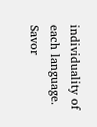individuality of each language. Savor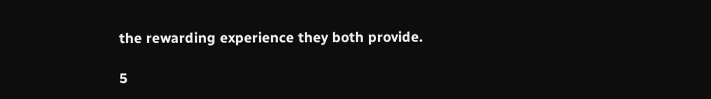the rewarding experience they both provide.

5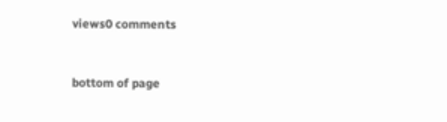views0 comments


bottom of page